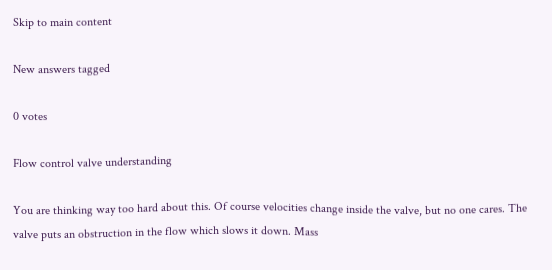Skip to main content

New answers tagged

0 votes

Flow control valve understanding

You are thinking way too hard about this. Of course velocities change inside the valve, but no one cares. The valve puts an obstruction in the flow which slows it down. Mass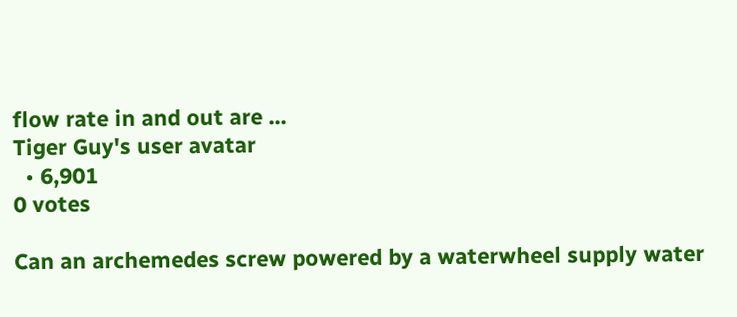flow rate in and out are ...
Tiger Guy's user avatar
  • 6,901
0 votes

Can an archemedes screw powered by a waterwheel supply water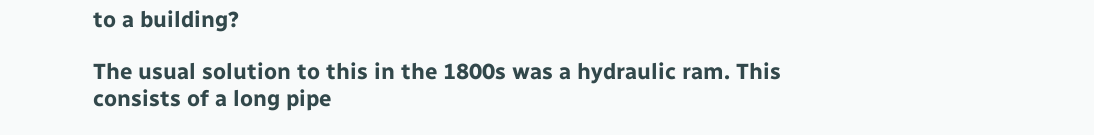to a building?

The usual solution to this in the 1800s was a hydraulic ram. This consists of a long pipe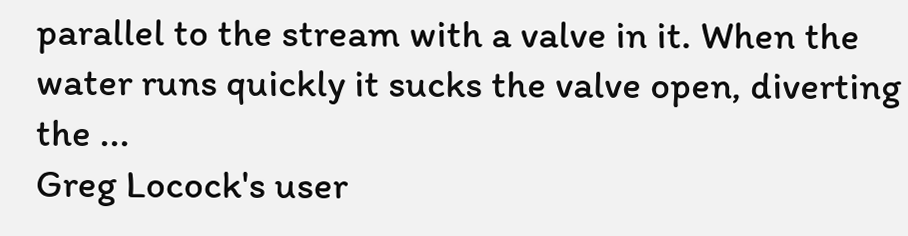parallel to the stream with a valve in it. When the water runs quickly it sucks the valve open, diverting the ...
Greg Locock's user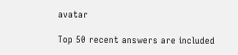avatar

Top 50 recent answers are included